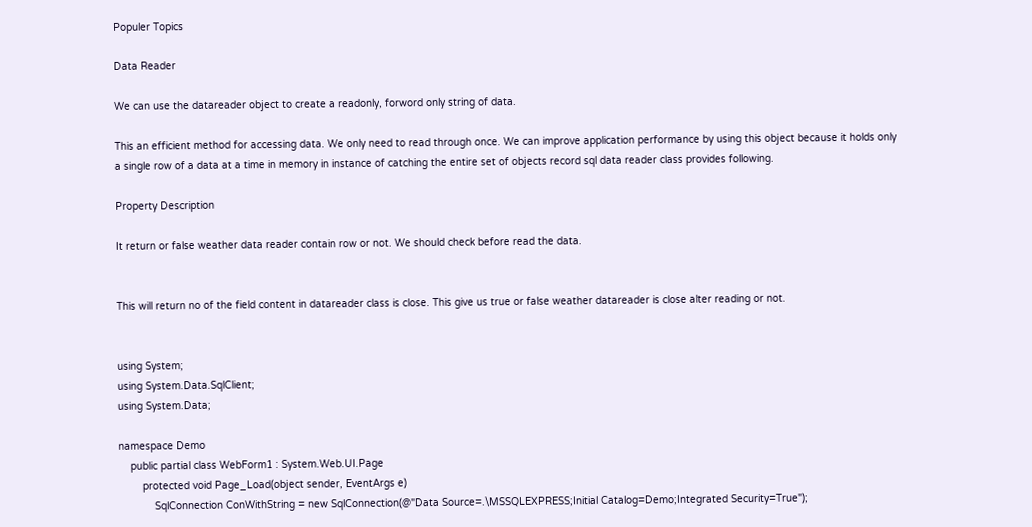Populer Topics

Data Reader

We can use the datareader object to create a readonly, forword only string of data.

This an efficient method for accessing data. We only need to read through once. We can improve application performance by using this object because it holds only a single row of a data at a time in memory in instance of catching the entire set of objects record sql data reader class provides following.

Property Description

It return or false weather data reader contain row or not. We should check before read the data.


This will return no of the field content in datareader class is close. This give us true or false weather datareader is close alter reading or not.


using System;
using System.Data.SqlClient;
using System.Data;

namespace Demo
    public partial class WebForm1 : System.Web.UI.Page
        protected void Page_Load(object sender, EventArgs e)
            SqlConnection ConWithString = new SqlConnection(@"Data Source=.\MSSQLEXPRESS;Initial Catalog=Demo;Integrated Security=True");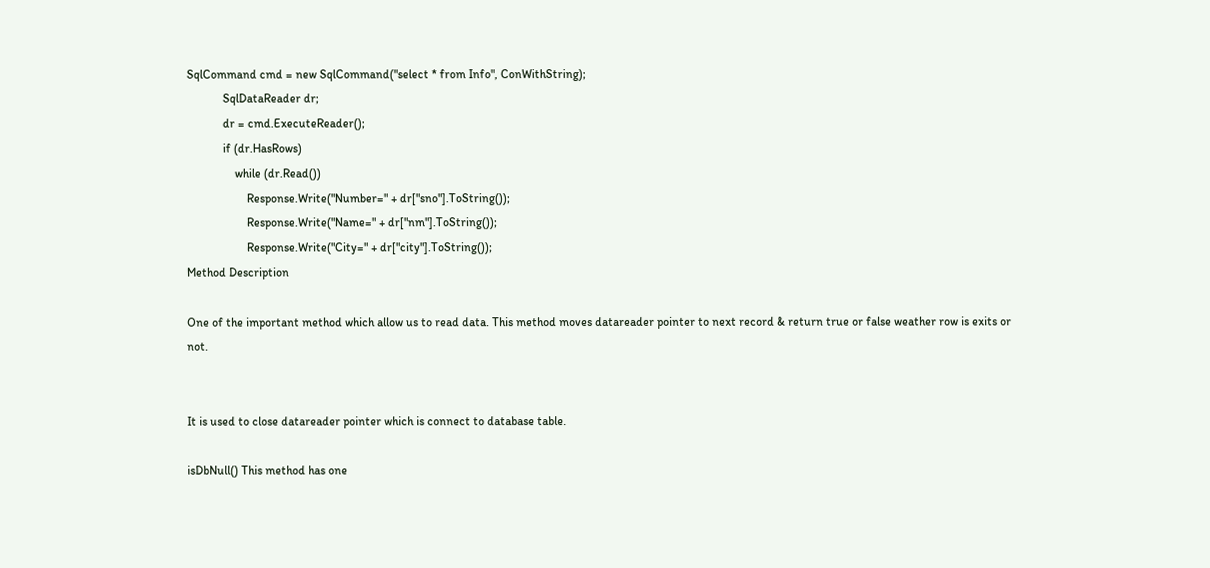SqlCommand cmd = new SqlCommand("select * from Info", ConWithString);
            SqlDataReader dr;
            dr = cmd.ExecuteReader();
            if (dr.HasRows)
                while (dr.Read())
                    Response.Write("Number=" + dr["sno"].ToString());
                    Response.Write("Name=" + dr["nm"].ToString());
                    Response.Write("City=" + dr["city"].ToString());
Method Description

One of the important method which allow us to read data. This method moves datareader pointer to next record & return true or false weather row is exits or not.


It is used to close datareader pointer which is connect to database table.

isDbNull() This method has one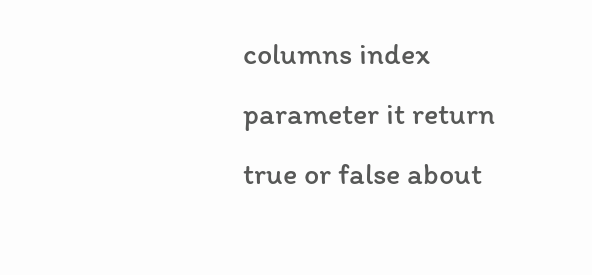columns index parameter it return true or false about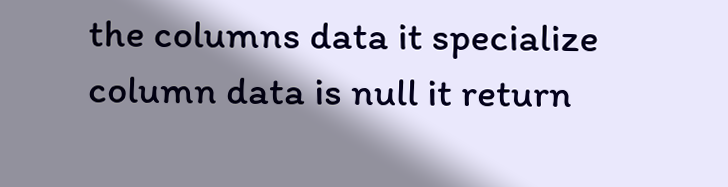the columns data it specialize column data is null it return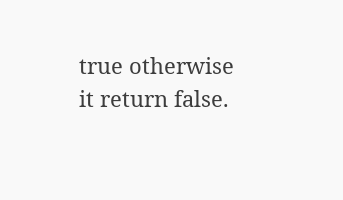true otherwise it return false.